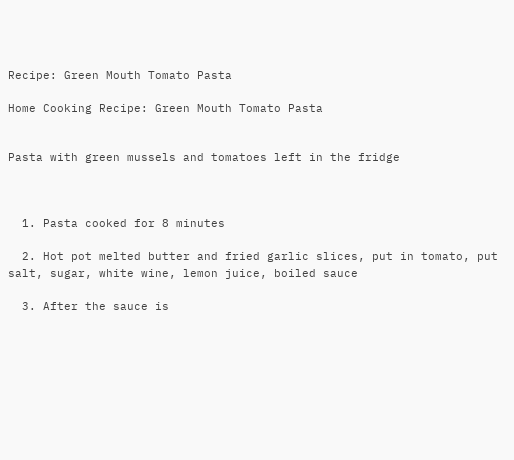Recipe: Green Mouth Tomato Pasta

Home Cooking Recipe: Green Mouth Tomato Pasta


Pasta with green mussels and tomatoes left in the fridge



  1. Pasta cooked for 8 minutes

  2. Hot pot melted butter and fried garlic slices, put in tomato, put salt, sugar, white wine, lemon juice, boiled sauce

  3. After the sauce is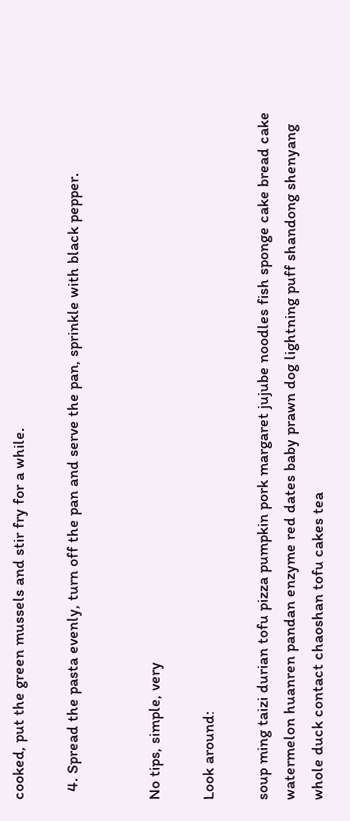cooked, put the green mussels and stir fry for a while.

  4. Spread the pasta evenly, turn off the pan and serve the pan, sprinkle with black pepper.


No tips, simple, very

Look around:

soup ming taizi durian tofu pizza pumpkin pork margaret jujube noodles fish sponge cake bread cake watermelon huanren pandan enzyme red dates baby prawn dog lightning puff shandong shenyang whole duck contact chaoshan tofu cakes tea